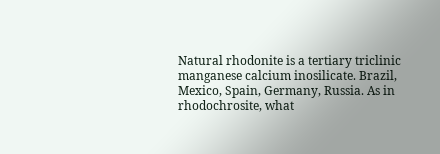Natural rhodonite is a tertiary triclinic manganese calcium inosilicate. Brazil, Mexico, Spain, Germany, Russia. As in rhodochrosite, what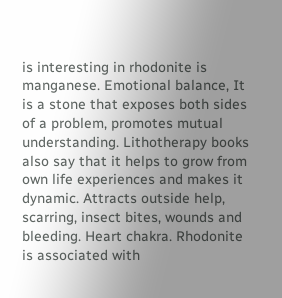is interesting in rhodonite is manganese. Emotional balance, It is a stone that exposes both sides of a problem, promotes mutual understanding. Lithotherapy books also say that it helps to grow from own life experiences and makes it dynamic. Attracts outside help, scarring, insect bites, wounds and bleeding. Heart chakra. Rhodonite is associated with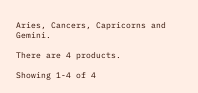Aries, Cancers, Capricorns and Gemini.

There are 4 products.

Showing 1-4 of 4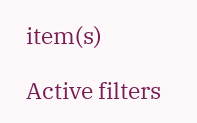item(s)

Active filters